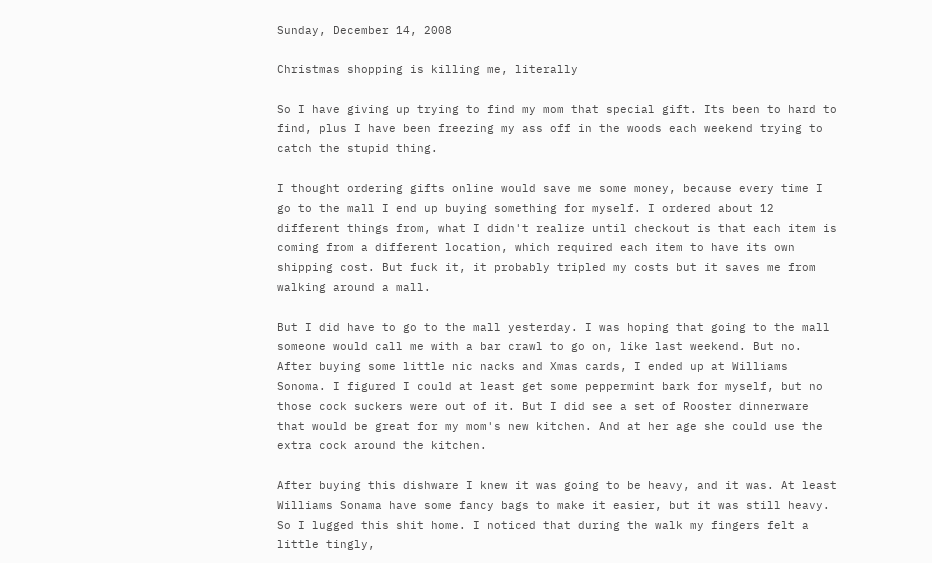Sunday, December 14, 2008

Christmas shopping is killing me, literally

So I have giving up trying to find my mom that special gift. Its been to hard to find, plus I have been freezing my ass off in the woods each weekend trying to catch the stupid thing.

I thought ordering gifts online would save me some money, because every time I go to the mall I end up buying something for myself. I ordered about 12 different things from, what I didn't realize until checkout is that each item is coming from a different location, which required each item to have its own shipping cost. But fuck it, it probably tripled my costs but it saves me from walking around a mall.

But I did have to go to the mall yesterday. I was hoping that going to the mall someone would call me with a bar crawl to go on, like last weekend. But no. After buying some little nic nacks and Xmas cards, I ended up at Williams Sonoma. I figured I could at least get some peppermint bark for myself, but no those cock suckers were out of it. But I did see a set of Rooster dinnerware that would be great for my mom's new kitchen. And at her age she could use the extra cock around the kitchen.

After buying this dishware I knew it was going to be heavy, and it was. At least Williams Sonama have some fancy bags to make it easier, but it was still heavy. So I lugged this shit home. I noticed that during the walk my fingers felt a little tingly,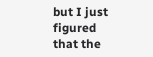but I just figured that the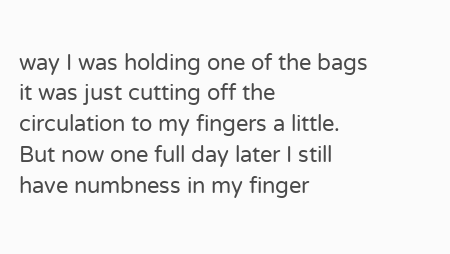way I was holding one of the bags it was just cutting off the circulation to my fingers a little. But now one full day later I still have numbness in my finger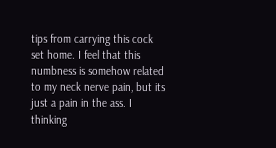tips from carrying this cock set home. I feel that this numbness is somehow related to my neck nerve pain, but its just a pain in the ass. I thinking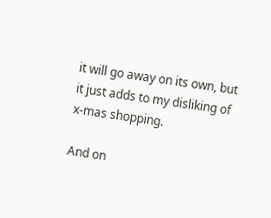it will go away on its own, but it just adds to my disliking of x-mas shopping.

And on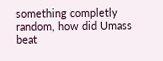something completly random, how did Umass beat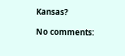Kansas?

No comments: